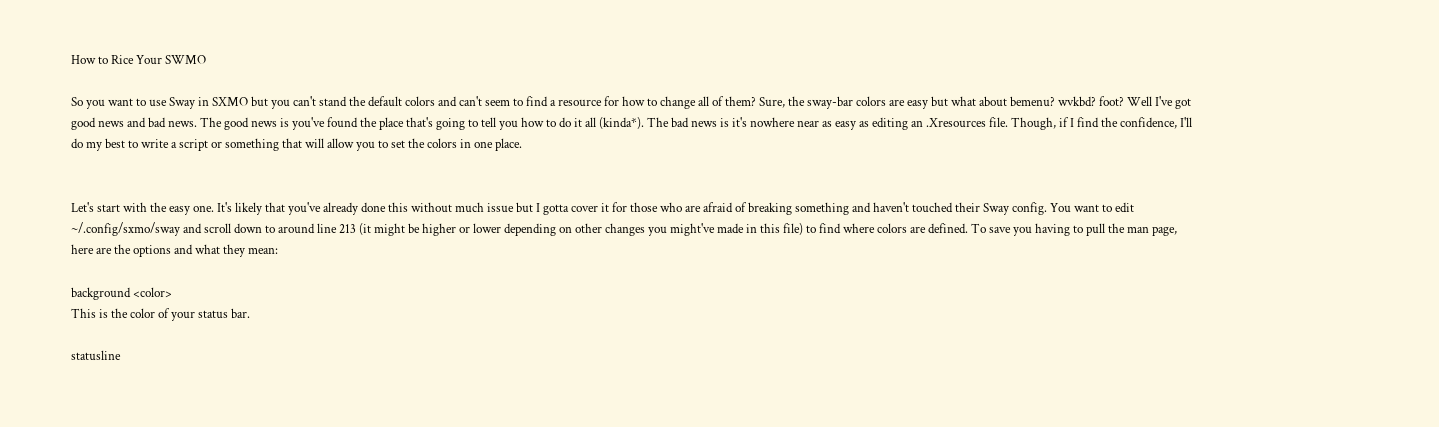How to Rice Your SWMO

So you want to use Sway in SXMO but you can't stand the default colors and can't seem to find a resource for how to change all of them? Sure, the sway-bar colors are easy but what about bemenu? wvkbd? foot? Well I've got good news and bad news. The good news is you've found the place that's going to tell you how to do it all (kinda*). The bad news is it's nowhere near as easy as editing an .Xresources file. Though, if I find the confidence, I'll do my best to write a script or something that will allow you to set the colors in one place.


Let's start with the easy one. It's likely that you've already done this without much issue but I gotta cover it for those who are afraid of breaking something and haven't touched their Sway config. You want to edit ~/.config/sxmo/sway and scroll down to around line 213 (it might be higher or lower depending on other changes you might've made in this file) to find where colors are defined. To save you having to pull the man page, here are the options and what they mean:

background <color>
This is the color of your status bar.

statusline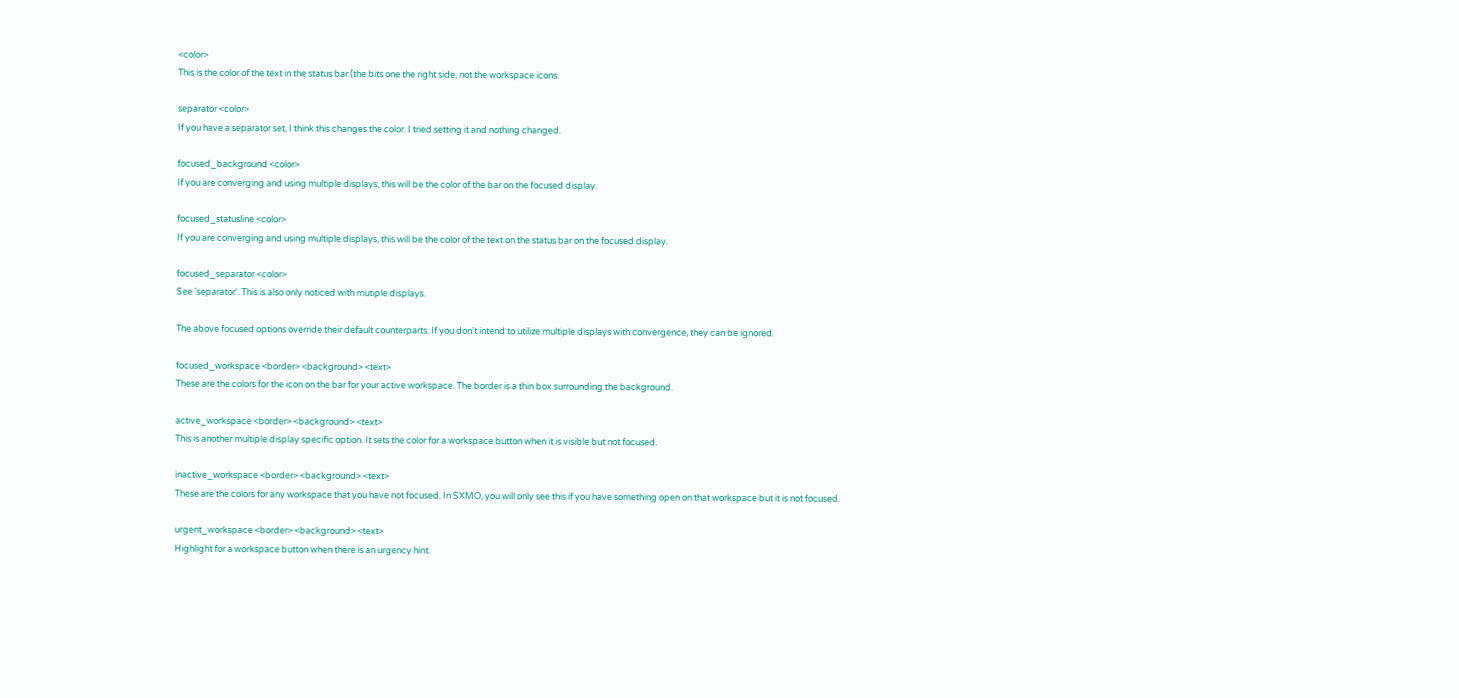<color>
This is the color of the text in the status bar (the bits one the right side, not the workspace icons.

separator <color>
If you have a separator set, I think this changes the color. I tried setting it and nothing changed.

focused_background <color>
If you are converging and using multiple displays, this will be the color of the bar on the focused display.

focused_statusline <color>
If you are converging and using multiple displays, this will be the color of the text on the status bar on the focused display.

focused_separator <color>
See 'separator'. This is also only noticed with mutiple displays.

The above focused options override their default counterparts. If you don't intend to utilize multiple displays with convergence, they can be ignored.

focused_workspace <border> <background> <text>
These are the colors for the icon on the bar for your active workspace. The border is a thin box surrounding the background.

active_workspace <border> <background> <text>
This is another multiple display specific option. It sets the color for a workspace button when it is visible but not focused.

inactive_workspace <border> <background> <text>
These are the colors for any workspace that you have not focused. In SXMO, you will only see this if you have something open on that workspace but it is not focused.

urgent_workspace <border> <background> <text>
Highlight for a workspace button when there is an urgency hint.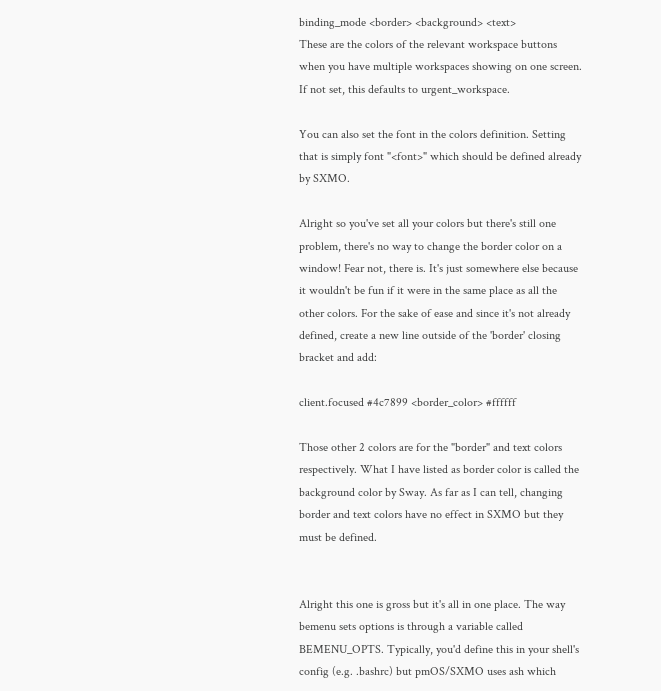binding_mode <border> <background> <text>
These are the colors of the relevant workspace buttons when you have multiple workspaces showing on one screen. If not set, this defaults to urgent_workspace.

You can also set the font in the colors definition. Setting that is simply font "<font>" which should be defined already by SXMO.

Alright so you've set all your colors but there's still one problem, there's no way to change the border color on a window! Fear not, there is. It's just somewhere else because it wouldn't be fun if it were in the same place as all the other colors. For the sake of ease and since it's not already defined, create a new line outside of the 'border' closing bracket and add:

client.focused #4c7899 <border_color> #ffffff

Those other 2 colors are for the "border" and text colors respectively. What I have listed as border color is called the background color by Sway. As far as I can tell, changing border and text colors have no effect in SXMO but they must be defined.


Alright this one is gross but it's all in one place. The way bemenu sets options is through a variable called BEMENU_OPTS. Typically, you'd define this in your shell's config (e.g. .bashrc) but pmOS/SXMO uses ash which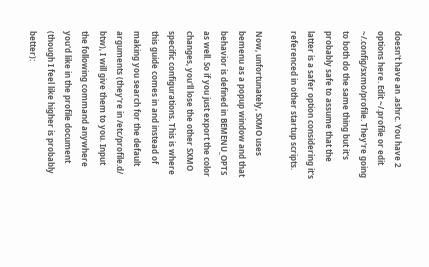doesn't have an .ashrc. You have 2 options here. Edit ~/.profile or edit ~/.config/sxmo/profile. They're going to both do the same thing but it's probably safe to assume that the latter is a safer option considering it's referenced in other startup scripts.

Now, unfortunately, SXMO uses bemenu as a popup window and that behavior is defined in BEMENU_OPTS as well. So if you just export the color changes, you'll lose the other SXMO specific configurations. This is where this guide comes in and instead of making you search for the default arguments (they're in /etc/profile.d/ btw), I will give them to you. Input the following command anywhere you'd like in the profile document (though I feel like higher is probably better):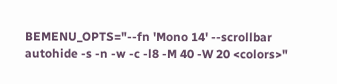BEMENU_OPTS="--fn 'Mono 14' --scrollbar autohide -s -n -w -c -l8 -M 40 -W 20 <colors>"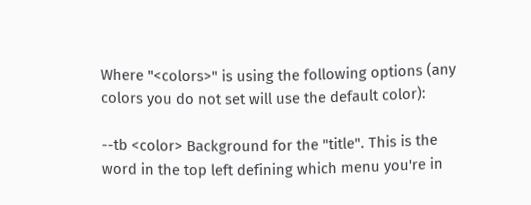Where "<colors>" is using the following options (any colors you do not set will use the default color):

--tb <color> Background for the "title". This is the word in the top left defining which menu you're in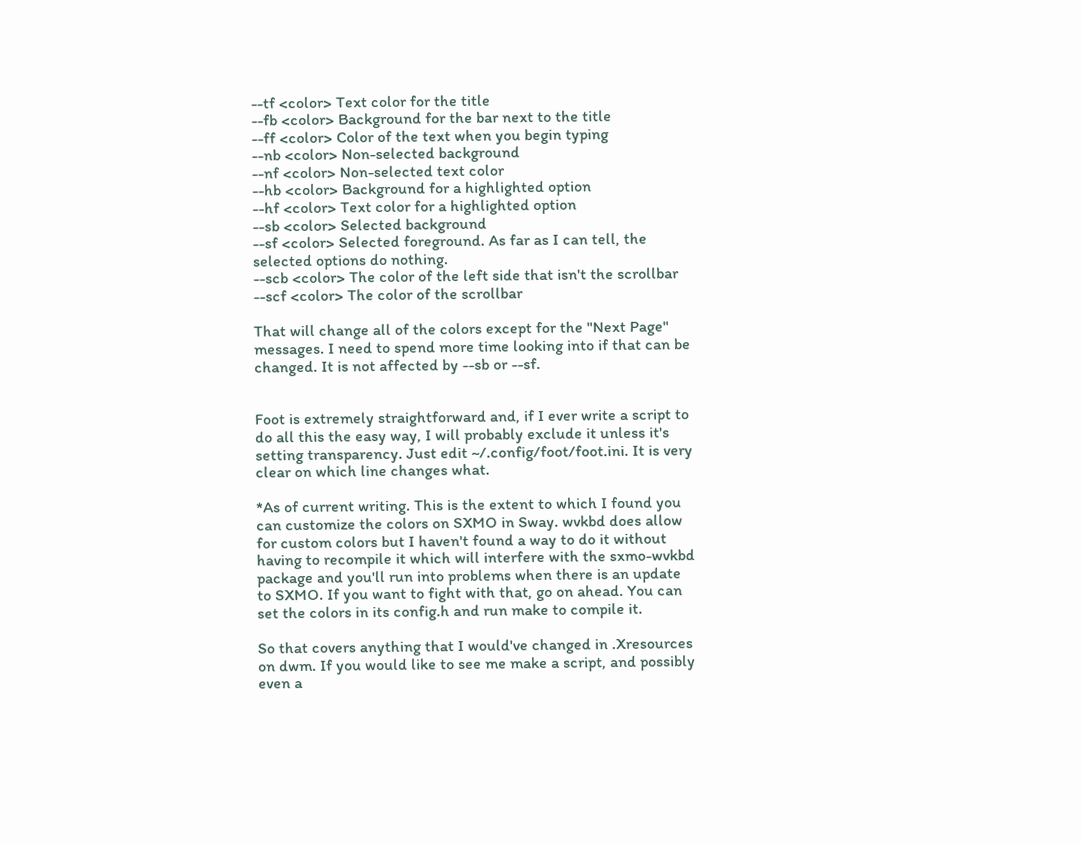--tf <color> Text color for the title
--fb <color> Background for the bar next to the title
--ff <color> Color of the text when you begin typing
--nb <color> Non-selected background
--nf <color> Non-selected text color
--hb <color> Background for a highlighted option
--hf <color> Text color for a highlighted option
--sb <color> Selected background
--sf <color> Selected foreground. As far as I can tell, the selected options do nothing.
--scb <color> The color of the left side that isn't the scrollbar
--scf <color> The color of the scrollbar

That will change all of the colors except for the "Next Page" messages. I need to spend more time looking into if that can be changed. It is not affected by --sb or --sf.


Foot is extremely straightforward and, if I ever write a script to do all this the easy way, I will probably exclude it unless it's setting transparency. Just edit ~/.config/foot/foot.ini. It is very clear on which line changes what.

*As of current writing. This is the extent to which I found you can customize the colors on SXMO in Sway. wvkbd does allow for custom colors but I haven't found a way to do it without having to recompile it which will interfere with the sxmo-wvkbd package and you'll run into problems when there is an update to SXMO. If you want to fight with that, go on ahead. You can set the colors in its config.h and run make to compile it.

So that covers anything that I would've changed in .Xresources on dwm. If you would like to see me make a script, and possibly even a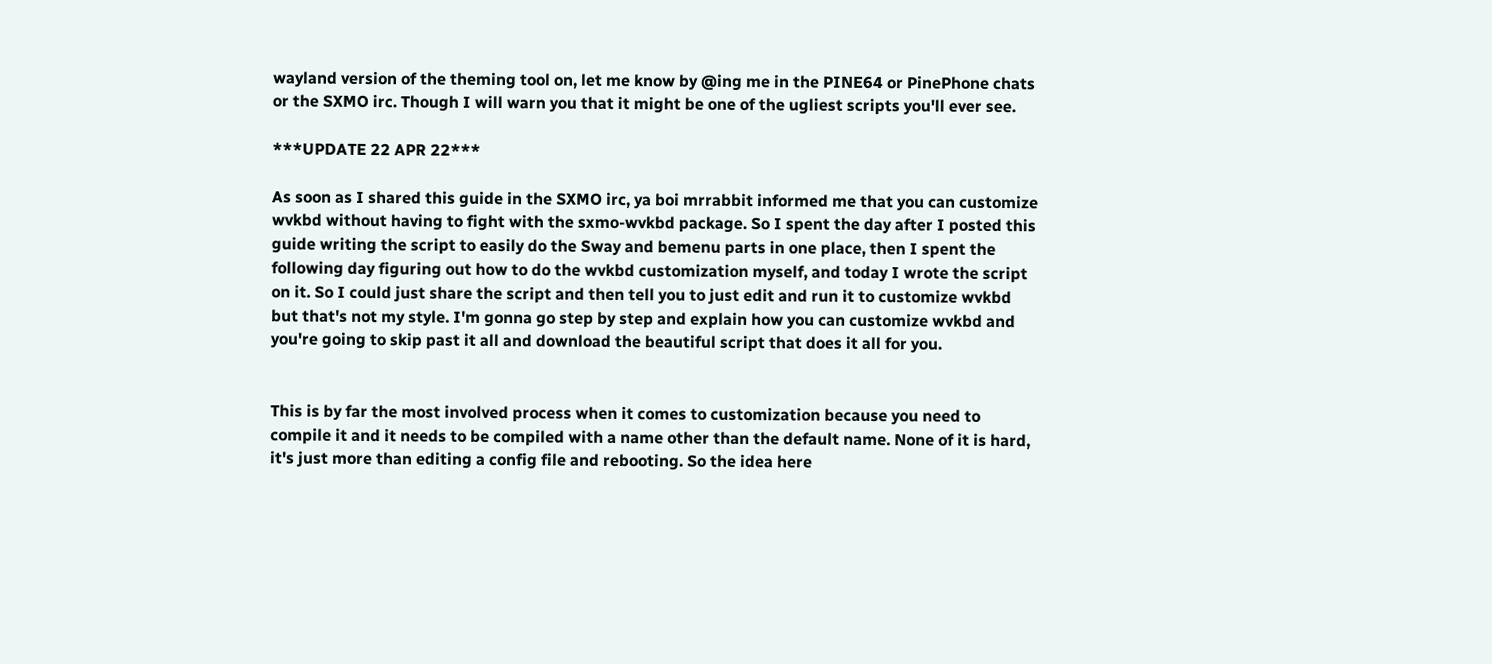wayland version of the theming tool on, let me know by @ing me in the PINE64 or PinePhone chats or the SXMO irc. Though I will warn you that it might be one of the ugliest scripts you'll ever see.

***UPDATE 22 APR 22***

As soon as I shared this guide in the SXMO irc, ya boi mrrabbit informed me that you can customize wvkbd without having to fight with the sxmo-wvkbd package. So I spent the day after I posted this guide writing the script to easily do the Sway and bemenu parts in one place, then I spent the following day figuring out how to do the wvkbd customization myself, and today I wrote the script on it. So I could just share the script and then tell you to just edit and run it to customize wvkbd but that's not my style. I'm gonna go step by step and explain how you can customize wvkbd and you're going to skip past it all and download the beautiful script that does it all for you.


This is by far the most involved process when it comes to customization because you need to compile it and it needs to be compiled with a name other than the default name. None of it is hard, it's just more than editing a config file and rebooting. So the idea here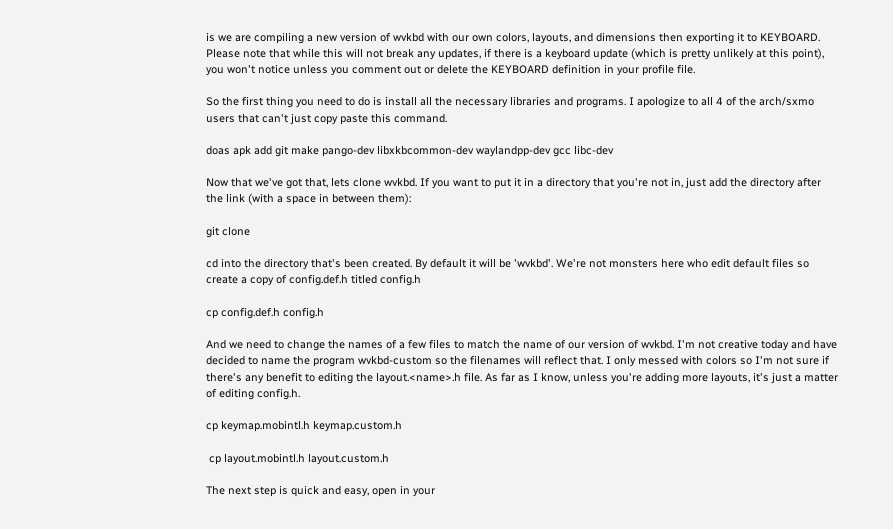is we are compiling a new version of wvkbd with our own colors, layouts, and dimensions then exporting it to KEYBOARD. Please note that while this will not break any updates, if there is a keyboard update (which is pretty unlikely at this point), you won't notice unless you comment out or delete the KEYBOARD definition in your profile file.

So the first thing you need to do is install all the necessary libraries and programs. I apologize to all 4 of the arch/sxmo users that can't just copy paste this command.

doas apk add git make pango-dev libxkbcommon-dev waylandpp-dev gcc libc-dev

Now that we've got that, lets clone wvkbd. If you want to put it in a directory that you're not in, just add the directory after the link (with a space in between them):

git clone

cd into the directory that's been created. By default it will be 'wvkbd'. We're not monsters here who edit default files so create a copy of config.def.h titled config.h

cp config.def.h config.h

And we need to change the names of a few files to match the name of our version of wvkbd. I'm not creative today and have decided to name the program wvkbd-custom so the filenames will reflect that. I only messed with colors so I'm not sure if there's any benefit to editing the layout.<name>.h file. As far as I know, unless you're adding more layouts, it's just a matter of editing config.h.

cp keymap.mobintl.h keymap.custom.h

 cp layout.mobintl.h layout.custom.h

The next step is quick and easy, open in your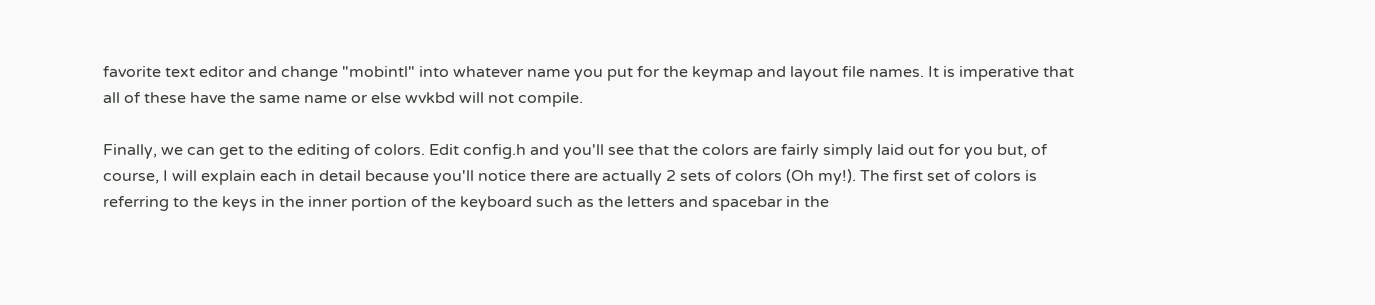favorite text editor and change "mobintl" into whatever name you put for the keymap and layout file names. It is imperative that all of these have the same name or else wvkbd will not compile.

Finally, we can get to the editing of colors. Edit config.h and you'll see that the colors are fairly simply laid out for you but, of course, I will explain each in detail because you'll notice there are actually 2 sets of colors (Oh my!). The first set of colors is referring to the keys in the inner portion of the keyboard such as the letters and spacebar in the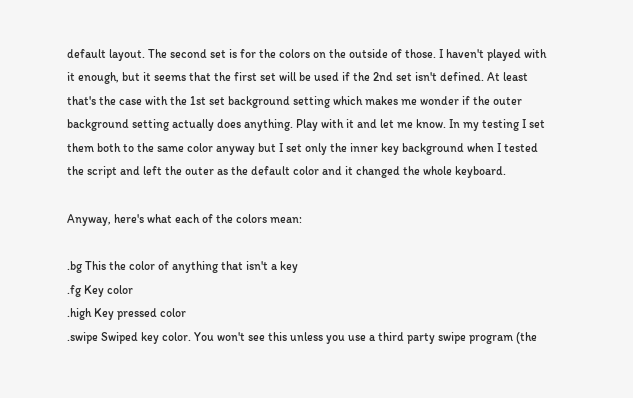default layout. The second set is for the colors on the outside of those. I haven't played with it enough, but it seems that the first set will be used if the 2nd set isn't defined. At least that's the case with the 1st set background setting which makes me wonder if the outer background setting actually does anything. Play with it and let me know. In my testing I set them both to the same color anyway but I set only the inner key background when I tested the script and left the outer as the default color and it changed the whole keyboard.

Anyway, here's what each of the colors mean:

.bg This the color of anything that isn't a key
.fg Key color
.high Key pressed color
.swipe Swiped key color. You won't see this unless you use a third party swipe program (the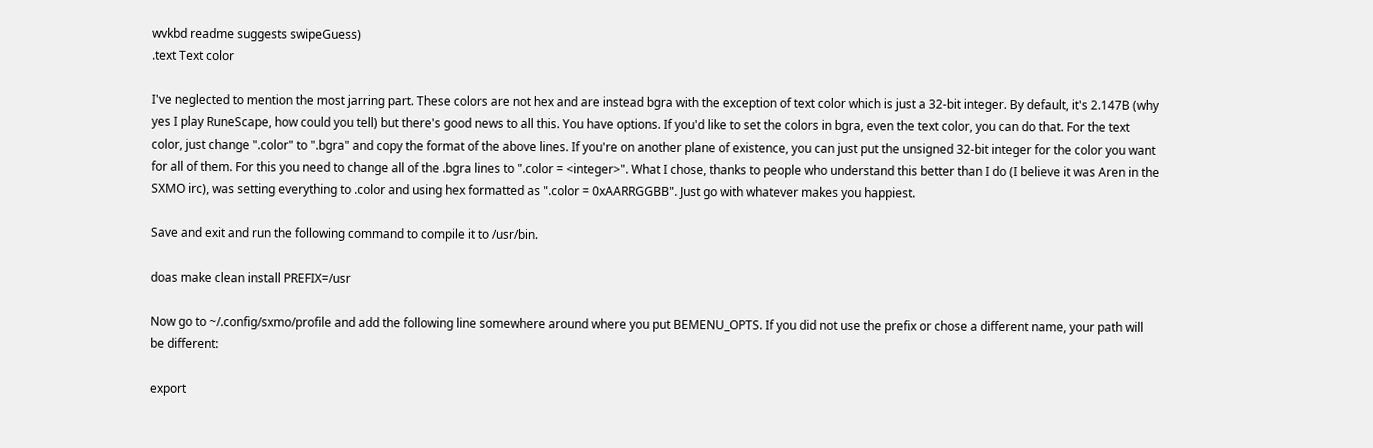wvkbd readme suggests swipeGuess)
.text Text color

I've neglected to mention the most jarring part. These colors are not hex and are instead bgra with the exception of text color which is just a 32-bit integer. By default, it's 2.147B (why yes I play RuneScape, how could you tell) but there's good news to all this. You have options. If you'd like to set the colors in bgra, even the text color, you can do that. For the text color, just change ".color" to ".bgra" and copy the format of the above lines. If you're on another plane of existence, you can just put the unsigned 32-bit integer for the color you want for all of them. For this you need to change all of the .bgra lines to ".color = <integer>". What I chose, thanks to people who understand this better than I do (I believe it was Aren in the SXMO irc), was setting everything to .color and using hex formatted as ".color = 0xAARRGGBB". Just go with whatever makes you happiest.

Save and exit and run the following command to compile it to /usr/bin.

doas make clean install PREFIX=/usr

Now go to ~/.config/sxmo/profile and add the following line somewhere around where you put BEMENU_OPTS. If you did not use the prefix or chose a different name, your path will be different:

export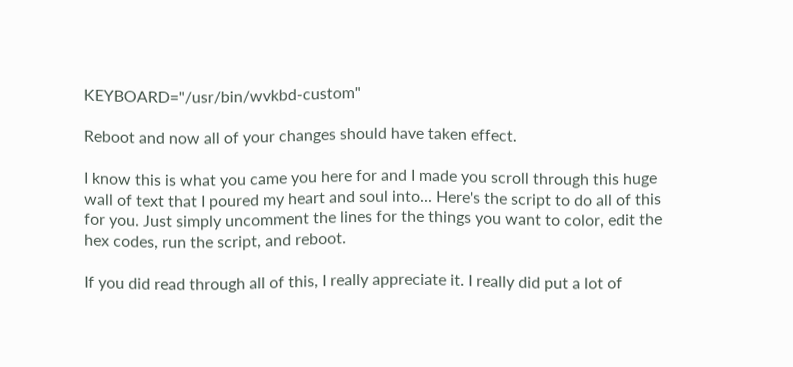KEYBOARD="/usr/bin/wvkbd-custom"

Reboot and now all of your changes should have taken effect.

I know this is what you came you here for and I made you scroll through this huge wall of text that I poured my heart and soul into... Here's the script to do all of this for you. Just simply uncomment the lines for the things you want to color, edit the hex codes, run the script, and reboot.

If you did read through all of this, I really appreciate it. I really did put a lot of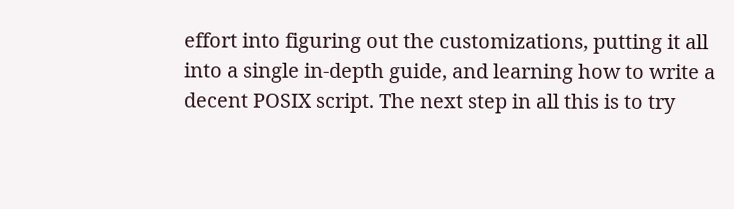effort into figuring out the customizations, putting it all into a single in-depth guide, and learning how to write a decent POSIX script. The next step in all this is to try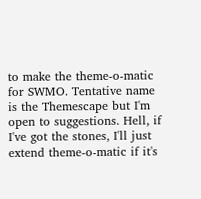to make the theme-o-matic for SWMO. Tentative name is the Themescape but I'm open to suggestions. Hell, if I've got the stones, I'll just extend theme-o-matic if it's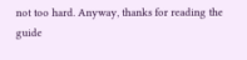not too hard. Anyway, thanks for reading the guide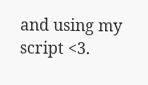and using my script <3.